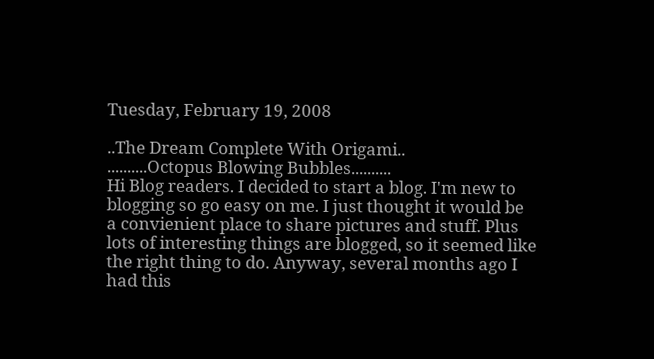Tuesday, February 19, 2008

..The Dream Complete With Origami..
..........Octopus Blowing Bubbles..........
Hi Blog readers. I decided to start a blog. I'm new to
blogging so go easy on me. I just thought it would be
a convienient place to share pictures and stuff. Plus
lots of interesting things are blogged, so it seemed like
the right thing to do. Anyway, several months ago I
had this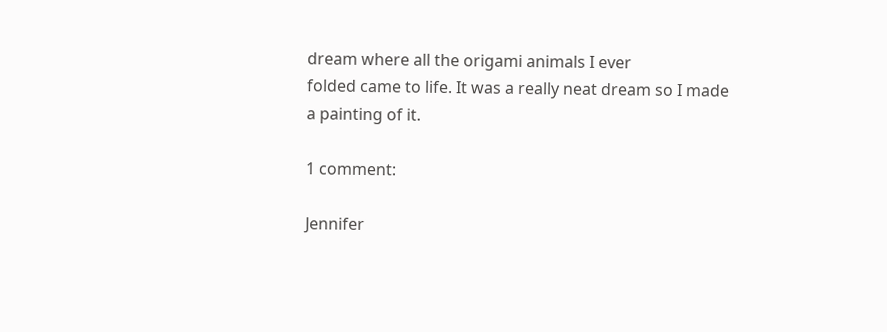dream where all the origami animals I ever
folded came to life. It was a really neat dream so I made
a painting of it.

1 comment:

Jennifer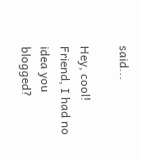said...

Hey, cool! Friend, I had no idea you blogged?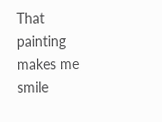That painting makes me smile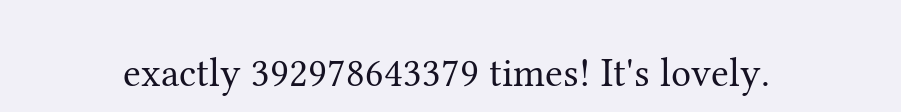exactly 392978643379 times! It's lovely.